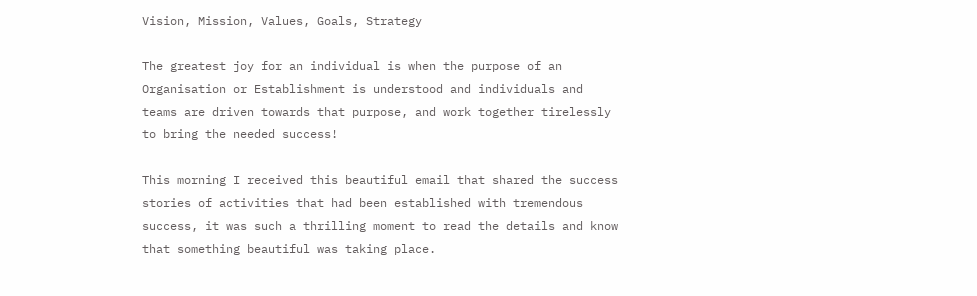Vision, Mission, Values, Goals, Strategy

The greatest joy for an individual is when the purpose of an Organisation or Establishment is understood and individuals and teams are driven towards that purpose, and work together tirelessly to bring the needed success!

This morning I received this beautiful email that shared the success stories of activities that had been established with tremendous success, it was such a thrilling moment to read the details and know that something beautiful was taking place.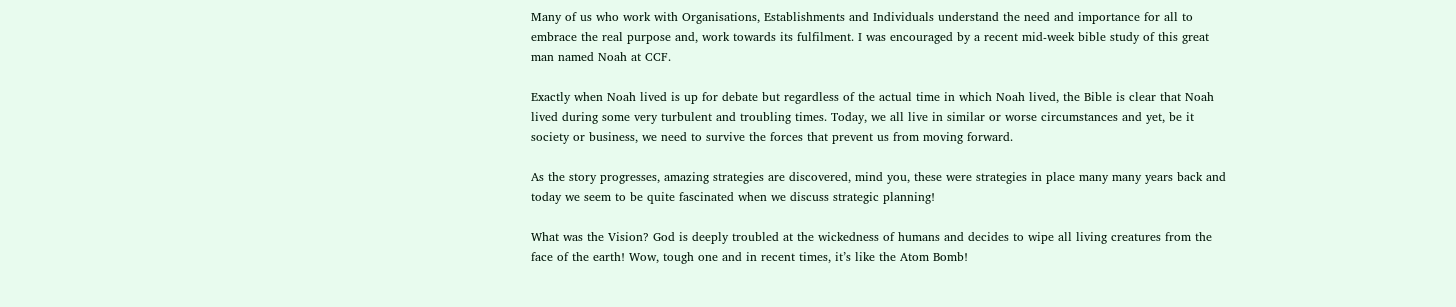Many of us who work with Organisations, Establishments and Individuals understand the need and importance for all to embrace the real purpose and, work towards its fulfilment. I was encouraged by a recent mid-week bible study of this great man named Noah at CCF.

Exactly when Noah lived is up for debate but regardless of the actual time in which Noah lived, the Bible is clear that Noah lived during some very turbulent and troubling times. Today, we all live in similar or worse circumstances and yet, be it society or business, we need to survive the forces that prevent us from moving forward.

As the story progresses, amazing strategies are discovered, mind you, these were strategies in place many many years back and today we seem to be quite fascinated when we discuss strategic planning!

What was the Vision? God is deeply troubled at the wickedness of humans and decides to wipe all living creatures from the face of the earth! Wow, tough one and in recent times, it’s like the Atom Bomb!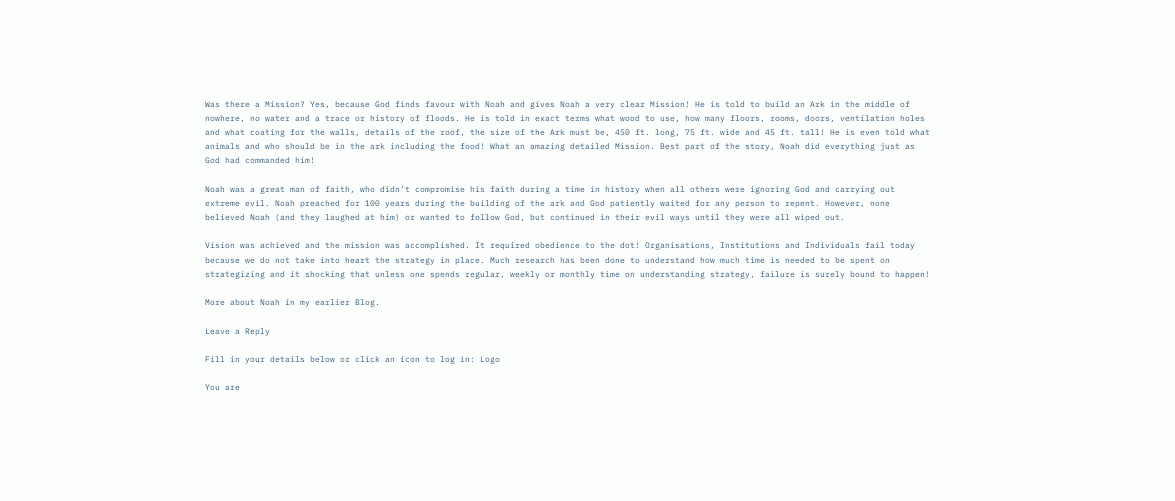Was there a Mission? Yes, because God finds favour with Noah and gives Noah a very clear Mission! He is told to build an Ark in the middle of nowhere, no water and a trace or history of floods. He is told in exact terms what wood to use, how many floors, rooms, doors, ventilation holes and what coating for the walls, details of the roof, the size of the Ark must be, 450 ft. long, 75 ft. wide and 45 ft. tall! He is even told what animals and who should be in the ark including the food! What an amazing detailed Mission. Best part of the story, Noah did everything just as God had commanded him!

Noah was a great man of faith, who didn’t compromise his faith during a time in history when all others were ignoring God and carrying out extreme evil. Noah preached for 100 years during the building of the ark and God patiently waited for any person to repent. However, none believed Noah (and they laughed at him) or wanted to follow God, but continued in their evil ways until they were all wiped out.

Vision was achieved and the mission was accomplished. It required obedience to the dot! Organisations, Institutions and Individuals fail today because we do not take into heart the strategy in place. Much research has been done to understand how much time is needed to be spent on strategizing and it shocking that unless one spends regular, weekly or monthly time on understanding strategy, failure is surely bound to happen!

More about Noah in my earlier Blog.

Leave a Reply

Fill in your details below or click an icon to log in: Logo

You are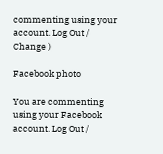commenting using your account. Log Out /  Change )

Facebook photo

You are commenting using your Facebook account. Log Out /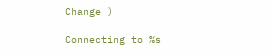Change )

Connecting to %s